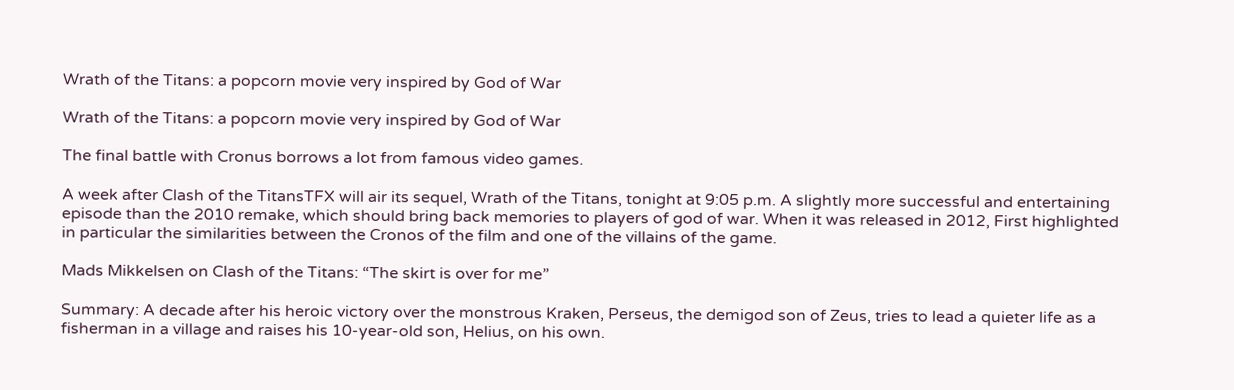Wrath of the Titans: a popcorn movie very inspired by God of War

Wrath of the Titans: a popcorn movie very inspired by God of War

The final battle with Cronus borrows a lot from famous video games.

A week after Clash of the TitansTFX will air its sequel, Wrath of the Titans, tonight at 9:05 p.m. A slightly more successful and entertaining episode than the 2010 remake, which should bring back memories to players of god of war. When it was released in 2012, First highlighted in particular the similarities between the Cronos of the film and one of the villains of the game.

Mads Mikkelsen on Clash of the Titans: “The skirt is over for me”

Summary: A decade after his heroic victory over the monstrous Kraken, Perseus, the demigod son of Zeus, tries to lead a quieter life as a fisherman in a village and raises his 10-year-old son, Helius, on his own.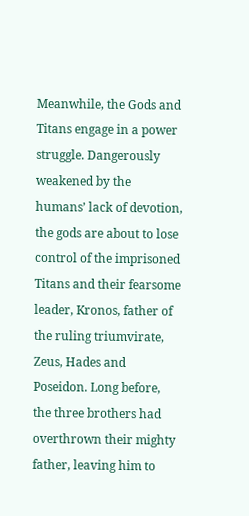Meanwhile, the Gods and Titans engage in a power struggle. Dangerously weakened by the humans’ lack of devotion, the gods are about to lose control of the imprisoned Titans and their fearsome leader, Kronos, father of the ruling triumvirate, Zeus, Hades and Poseidon. Long before, the three brothers had overthrown their mighty father, leaving him to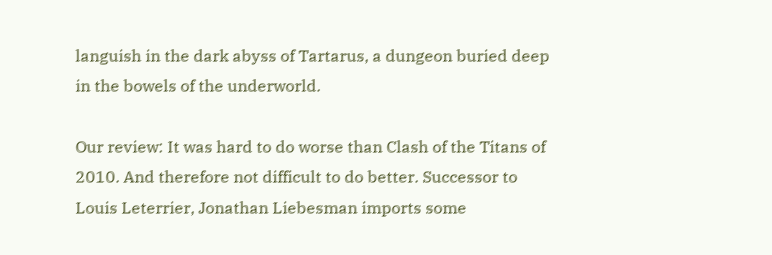languish in the dark abyss of Tartarus, a dungeon buried deep in the bowels of the underworld.

Our review: It was hard to do worse than Clash of the Titans of 2010. And therefore not difficult to do better. Successor to Louis Leterrier, Jonathan Liebesman imports some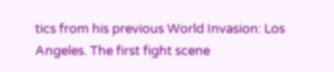tics from his previous World Invasion: Los Angeles. The first fight scene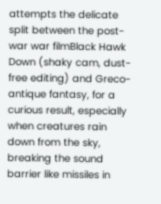attempts the delicate split between the post-war war filmBlack Hawk Down (shaky cam, dust-free editing) and Greco-antique fantasy, for a curious result, especially when creatures rain down from the sky, breaking the sound barrier like missiles in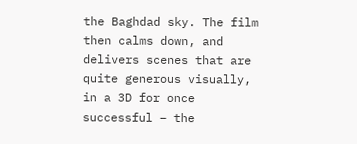the Baghdad sky. The film then calms down, and delivers scenes that are quite generous visually, in a 3D for once successful – the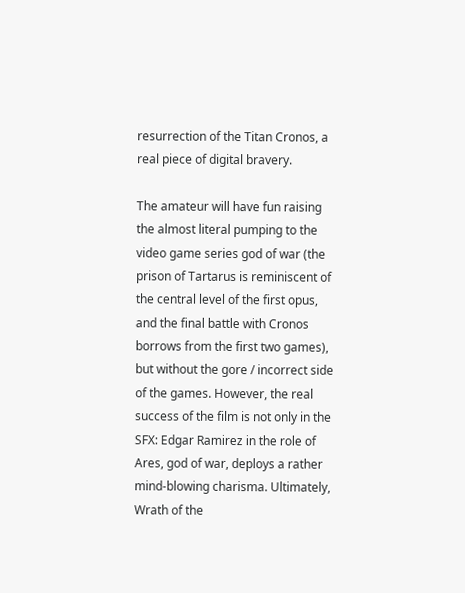resurrection of the Titan Cronos, a real piece of digital bravery.

The amateur will have fun raising the almost literal pumping to the video game series god of war (the prison of Tartarus is reminiscent of the central level of the first opus, and the final battle with Cronos borrows from the first two games), but without the gore / incorrect side of the games. However, the real success of the film is not only in the SFX: Edgar Ramirez in the role of Ares, god of war, deploys a rather mind-blowing charisma. Ultimately, Wrath of the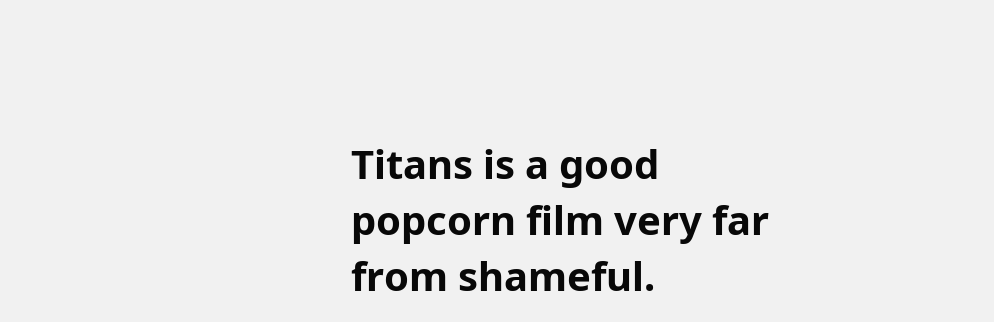Titans is a good popcorn film very far from shameful.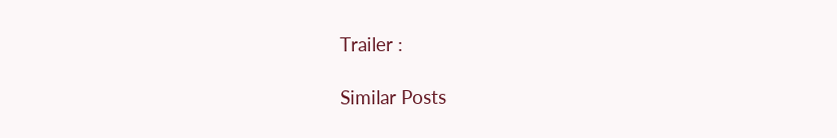Trailer :

Similar Posts